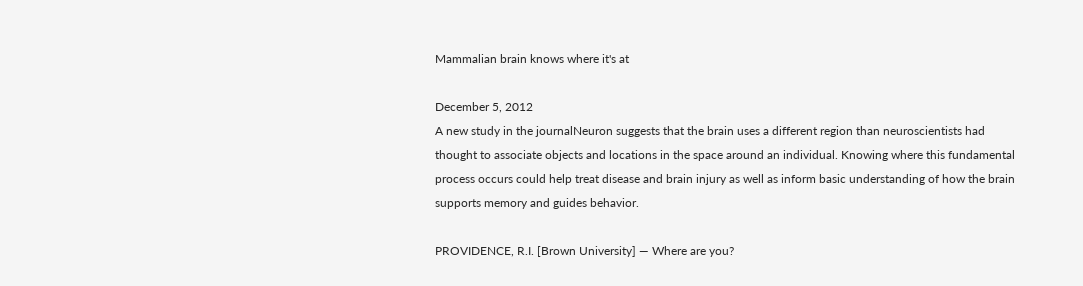Mammalian brain knows where it's at

December 5, 2012
A new study in the journalNeuron suggests that the brain uses a different region than neuroscientists had thought to associate objects and locations in the space around an individual. Knowing where this fundamental process occurs could help treat disease and brain injury as well as inform basic understanding of how the brain supports memory and guides behavior.

PROVIDENCE, R.I. [Brown University] — Where are you?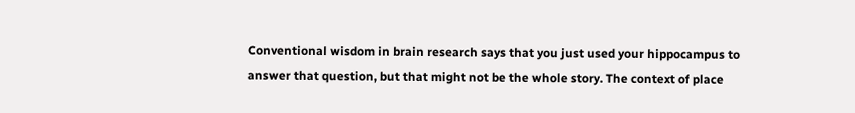Conventional wisdom in brain research says that you just used your hippocampus to answer that question, but that might not be the whole story. The context of place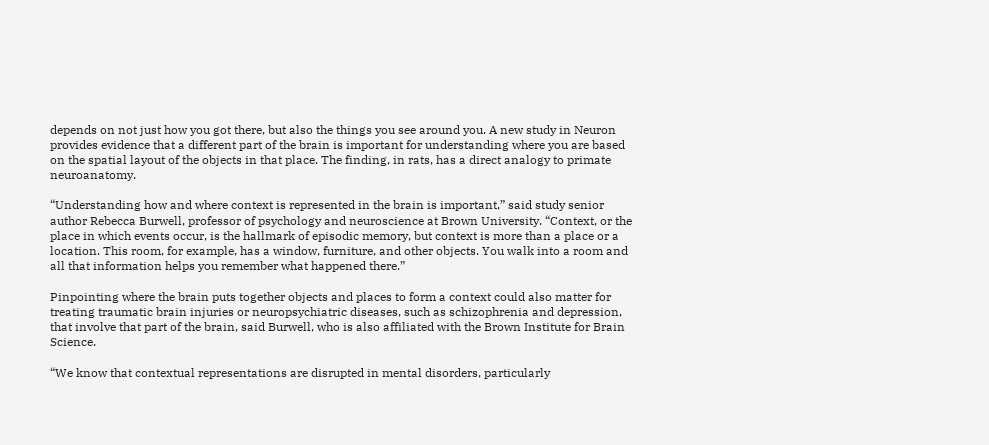depends on not just how you got there, but also the things you see around you. A new study in Neuron provides evidence that a different part of the brain is important for understanding where you are based on the spatial layout of the objects in that place. The finding, in rats, has a direct analogy to primate neuroanatomy.

“Understanding how and where context is represented in the brain is important,” said study senior author Rebecca Burwell, professor of psychology and neuroscience at Brown University. “Context, or the place in which events occur, is the hallmark of episodic memory, but context is more than a place or a location. This room, for example, has a window, furniture, and other objects. You walk into a room and all that information helps you remember what happened there.”

Pinpointing where the brain puts together objects and places to form a context could also matter for treating traumatic brain injuries or neuropsychiatric diseases, such as schizophrenia and depression, that involve that part of the brain, said Burwell, who is also affiliated with the Brown Institute for Brain Science.

“We know that contextual representations are disrupted in mental disorders, particularly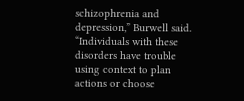schizophrenia and depression,” Burwell said. “Individuals with these disorders have trouble using context to plan actions or choose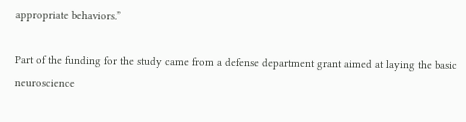appropriate behaviors.”

Part of the funding for the study came from a defense department grant aimed at laying the basic neuroscience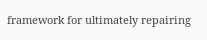framework for ultimately repairing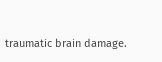traumatic brain damage.